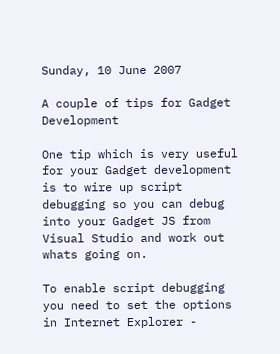Sunday, 10 June 2007

A couple of tips for Gadget Development

One tip which is very useful for your Gadget development is to wire up script debugging so you can debug into your Gadget JS from Visual Studio and work out whats going on.

To enable script debugging you need to set the options in Internet Explorer -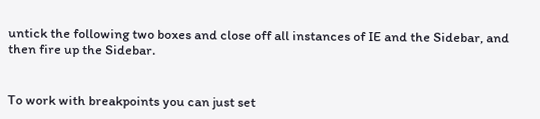untick the following two boxes and close off all instances of IE and the Sidebar, and then fire up the Sidebar.


To work with breakpoints you can just set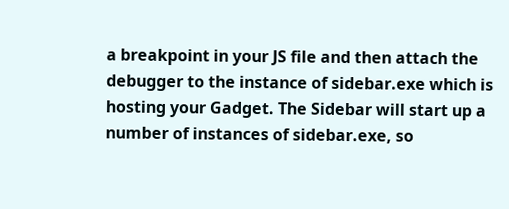a breakpoint in your JS file and then attach the debugger to the instance of sidebar.exe which is hosting your Gadget. The Sidebar will start up a number of instances of sidebar.exe, so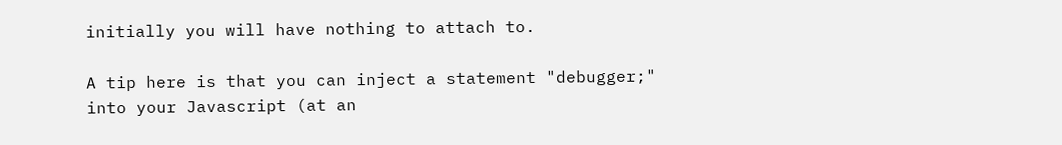initially you will have nothing to attach to.

A tip here is that you can inject a statement "debugger;" into your Javascript (at an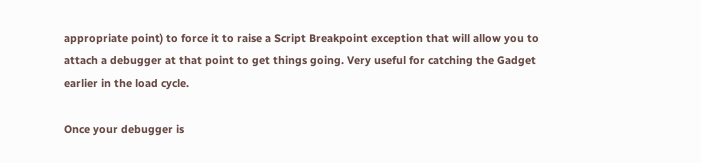appropriate point) to force it to raise a Script Breakpoint exception that will allow you to attach a debugger at that point to get things going. Very useful for catching the Gadget earlier in the load cycle.

Once your debugger is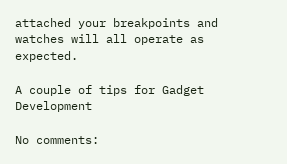attached your breakpoints and watches will all operate as expected.

A couple of tips for Gadget Development

No comments: